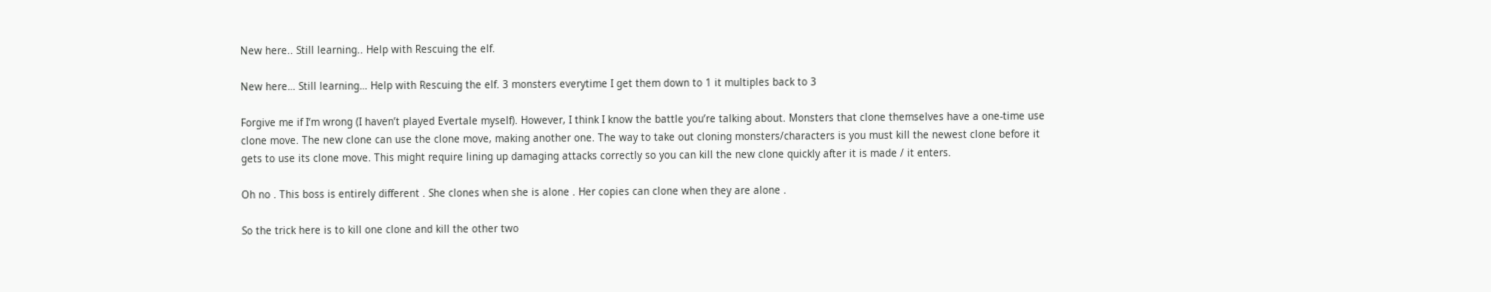New here.. Still learning.. Help with Rescuing the elf.

New here… Still learning… Help with Rescuing the elf. 3 monsters everytime I get them down to 1 it multiples back to 3

Forgive me if I’m wrong (I haven’t played Evertale myself). However, I think I know the battle you’re talking about. Monsters that clone themselves have a one-time use clone move. The new clone can use the clone move, making another one. The way to take out cloning monsters/characters is you must kill the newest clone before it gets to use its clone move. This might require lining up damaging attacks correctly so you can kill the new clone quickly after it is made / it enters.

Oh no . This boss is entirely different . She clones when she is alone . Her copies can clone when they are alone .

So the trick here is to kill one clone and kill the other two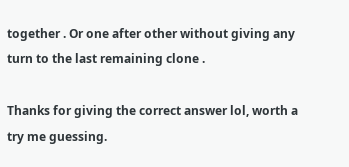together . Or one after other without giving any turn to the last remaining clone .

Thanks for giving the correct answer lol, worth a try me guessing.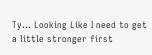Ty… Looking Like I need to get a little stronger first